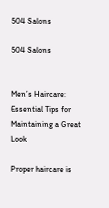504 Salons

504 Salons


Men’s Haircare: Essential Tips for Maintaining a Great Look

Proper haircare is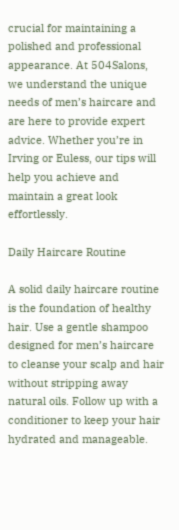crucial for maintaining a polished and professional appearance. At 504Salons, we understand the unique needs of men’s haircare and are here to provide expert advice. Whether you’re in Irving or Euless, our tips will help you achieve and maintain a great look effortlessly.

Daily Haircare Routine

A solid daily haircare routine is the foundation of healthy hair. Use a gentle shampoo designed for men’s haircare to cleanse your scalp and hair without stripping away natural oils. Follow up with a conditioner to keep your hair hydrated and manageable.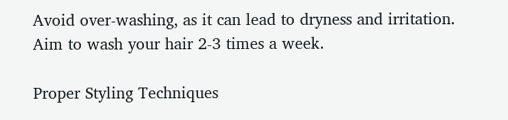Avoid over-washing, as it can lead to dryness and irritation. Aim to wash your hair 2-3 times a week.

Proper Styling Techniques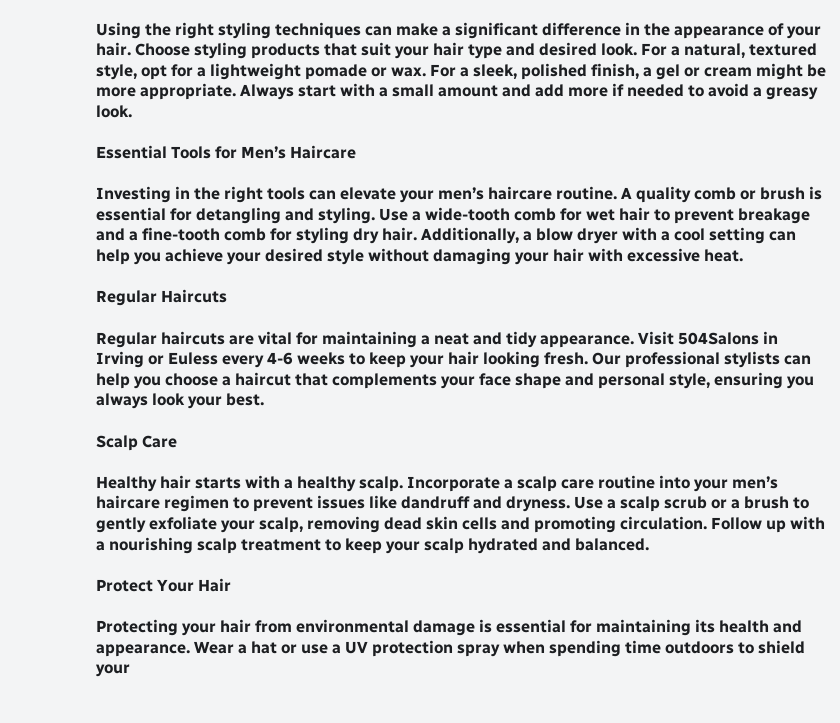Using the right styling techniques can make a significant difference in the appearance of your hair. Choose styling products that suit your hair type and desired look. For a natural, textured style, opt for a lightweight pomade or wax. For a sleek, polished finish, a gel or cream might be more appropriate. Always start with a small amount and add more if needed to avoid a greasy look.

Essential Tools for Men’s Haircare

Investing in the right tools can elevate your men’s haircare routine. A quality comb or brush is essential for detangling and styling. Use a wide-tooth comb for wet hair to prevent breakage and a fine-tooth comb for styling dry hair. Additionally, a blow dryer with a cool setting can help you achieve your desired style without damaging your hair with excessive heat.

Regular Haircuts

Regular haircuts are vital for maintaining a neat and tidy appearance. Visit 504Salons in Irving or Euless every 4-6 weeks to keep your hair looking fresh. Our professional stylists can help you choose a haircut that complements your face shape and personal style, ensuring you always look your best.

Scalp Care

Healthy hair starts with a healthy scalp. Incorporate a scalp care routine into your men’s haircare regimen to prevent issues like dandruff and dryness. Use a scalp scrub or a brush to gently exfoliate your scalp, removing dead skin cells and promoting circulation. Follow up with a nourishing scalp treatment to keep your scalp hydrated and balanced.

Protect Your Hair

Protecting your hair from environmental damage is essential for maintaining its health and appearance. Wear a hat or use a UV protection spray when spending time outdoors to shield your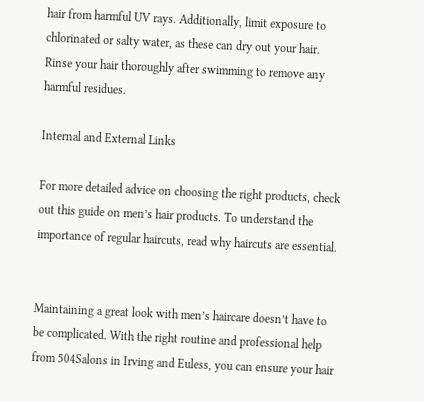hair from harmful UV rays. Additionally, limit exposure to chlorinated or salty water, as these can dry out your hair. Rinse your hair thoroughly after swimming to remove any harmful residues.

Internal and External Links

For more detailed advice on choosing the right products, check out this guide on men’s hair products. To understand the importance of regular haircuts, read why haircuts are essential.


Maintaining a great look with men’s haircare doesn’t have to be complicated. With the right routine and professional help from 504Salons in Irving and Euless, you can ensure your hair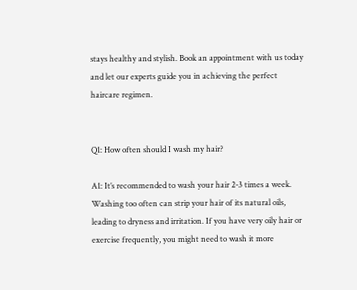stays healthy and stylish. Book an appointment with us today and let our experts guide you in achieving the perfect haircare regimen.


Q1: How often should I wash my hair?

A1: It’s recommended to wash your hair 2-3 times a week. Washing too often can strip your hair of its natural oils, leading to dryness and irritation. If you have very oily hair or exercise frequently, you might need to wash it more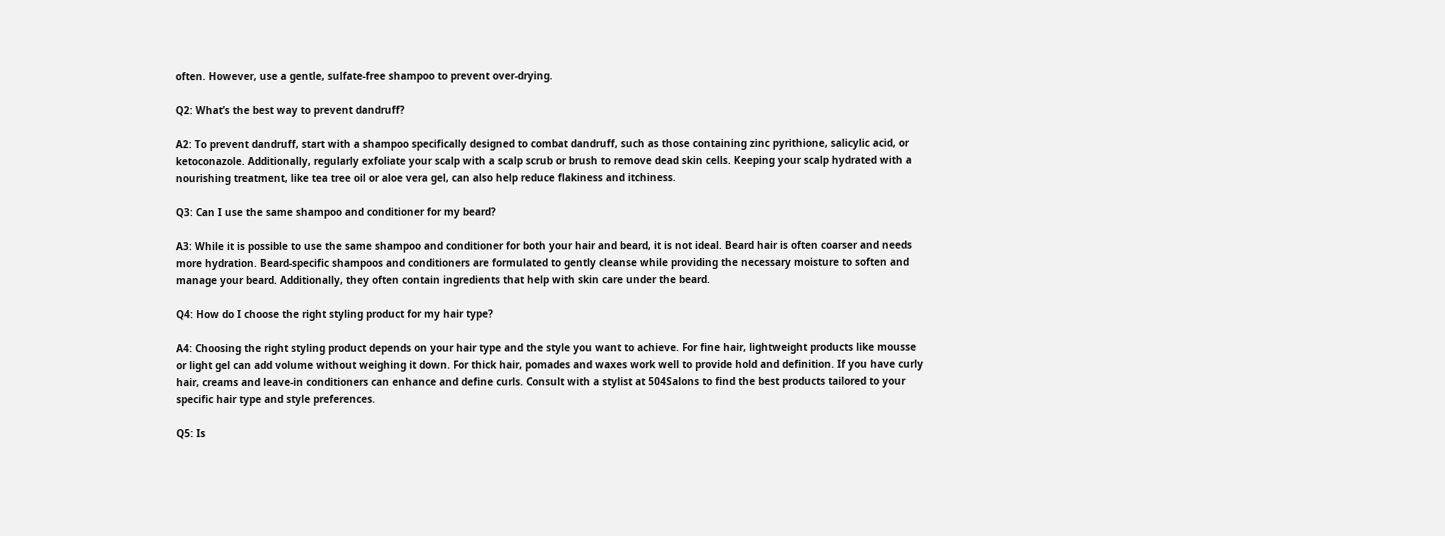often. However, use a gentle, sulfate-free shampoo to prevent over-drying.

Q2: What’s the best way to prevent dandruff?

A2: To prevent dandruff, start with a shampoo specifically designed to combat dandruff, such as those containing zinc pyrithione, salicylic acid, or ketoconazole. Additionally, regularly exfoliate your scalp with a scalp scrub or brush to remove dead skin cells. Keeping your scalp hydrated with a nourishing treatment, like tea tree oil or aloe vera gel, can also help reduce flakiness and itchiness.

Q3: Can I use the same shampoo and conditioner for my beard?

A3: While it is possible to use the same shampoo and conditioner for both your hair and beard, it is not ideal. Beard hair is often coarser and needs more hydration. Beard-specific shampoos and conditioners are formulated to gently cleanse while providing the necessary moisture to soften and manage your beard. Additionally, they often contain ingredients that help with skin care under the beard.

Q4: How do I choose the right styling product for my hair type?

A4: Choosing the right styling product depends on your hair type and the style you want to achieve. For fine hair, lightweight products like mousse or light gel can add volume without weighing it down. For thick hair, pomades and waxes work well to provide hold and definition. If you have curly hair, creams and leave-in conditioners can enhance and define curls. Consult with a stylist at 504Salons to find the best products tailored to your specific hair type and style preferences.

Q5: Is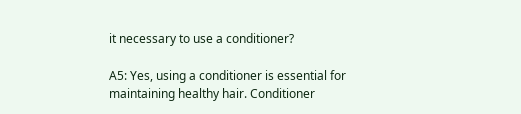it necessary to use a conditioner?

A5: Yes, using a conditioner is essential for maintaining healthy hair. Conditioner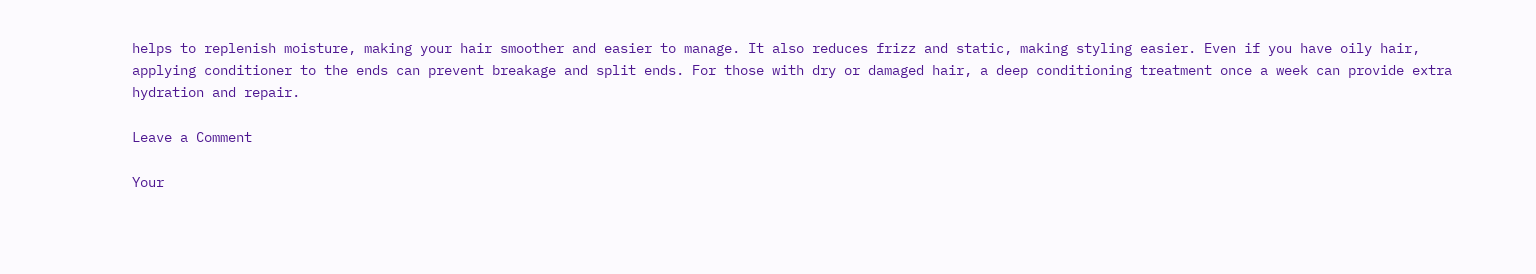helps to replenish moisture, making your hair smoother and easier to manage. It also reduces frizz and static, making styling easier. Even if you have oily hair, applying conditioner to the ends can prevent breakage and split ends. For those with dry or damaged hair, a deep conditioning treatment once a week can provide extra hydration and repair.

Leave a Comment

Your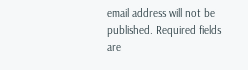email address will not be published. Required fields are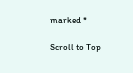marked *

Scroll to Top